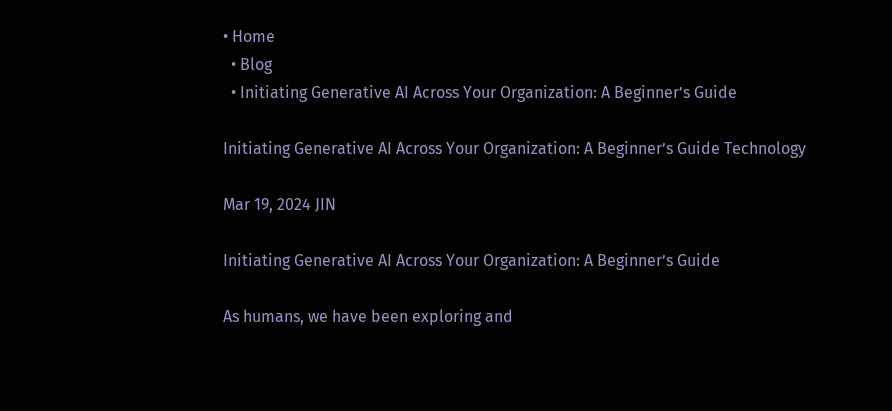• Home
  • Blog
  • Initiating Generative AI Across Your Organization: A Beginner’s Guide

Initiating Generative AI Across Your Organization: A Beginner’s Guide Technology

Mar 19, 2024 JIN

Initiating Generative AI Across Your Organization: A Beginner’s Guide

As humans, we have been exploring and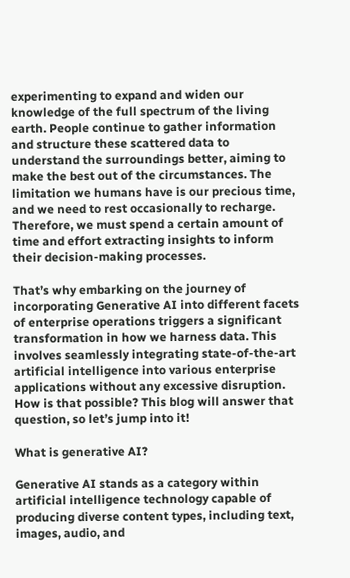experimenting to expand and widen our knowledge of the full spectrum of the living earth. People continue to gather information and structure these scattered data to understand the surroundings better, aiming to make the best out of the circumstances. The limitation we humans have is our precious time, and we need to rest occasionally to recharge. Therefore, we must spend a certain amount of time and effort extracting insights to inform their decision-making processes.

That’s why embarking on the journey of incorporating Generative AI into different facets of enterprise operations triggers a significant transformation in how we harness data. This involves seamlessly integrating state-of-the-art artificial intelligence into various enterprise applications without any excessive disruption. How is that possible? This blog will answer that question, so let’s jump into it!

What is generative AI?

Generative AI stands as a category within artificial intelligence technology capable of producing diverse content types, including text, images, audio, and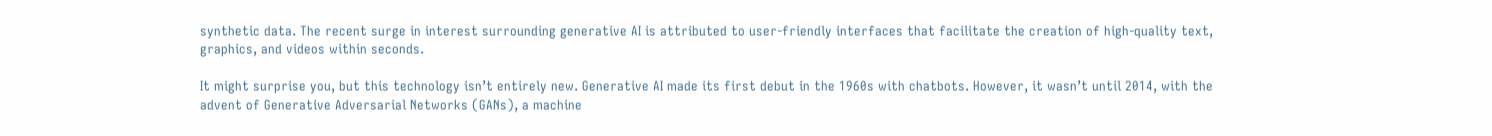synthetic data. The recent surge in interest surrounding generative AI is attributed to user-friendly interfaces that facilitate the creation of high-quality text, graphics, and videos within seconds.

It might surprise you, but this technology isn’t entirely new. Generative AI made its first debut in the 1960s with chatbots. However, it wasn’t until 2014, with the advent of Generative Adversarial Networks (GANs), a machine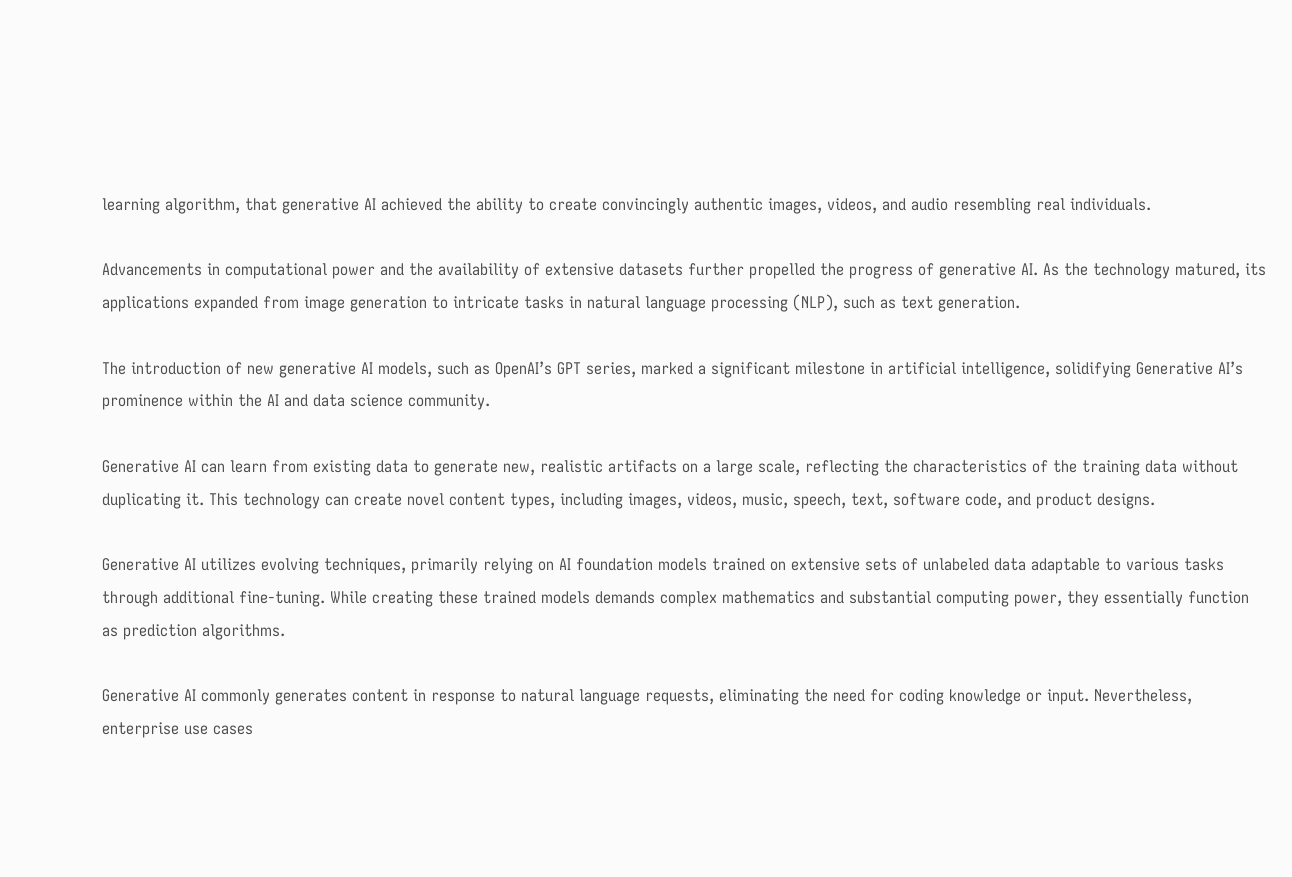learning algorithm, that generative AI achieved the ability to create convincingly authentic images, videos, and audio resembling real individuals.

Advancements in computational power and the availability of extensive datasets further propelled the progress of generative AI. As the technology matured, its applications expanded from image generation to intricate tasks in natural language processing (NLP), such as text generation.

The introduction of new generative AI models, such as OpenAI’s GPT series, marked a significant milestone in artificial intelligence, solidifying Generative AI’s prominence within the AI and data science community.

Generative AI can learn from existing data to generate new, realistic artifacts on a large scale, reflecting the characteristics of the training data without duplicating it. This technology can create novel content types, including images, videos, music, speech, text, software code, and product designs.

Generative AI utilizes evolving techniques, primarily relying on AI foundation models trained on extensive sets of unlabeled data adaptable to various tasks through additional fine-tuning. While creating these trained models demands complex mathematics and substantial computing power, they essentially function as prediction algorithms.

Generative AI commonly generates content in response to natural language requests, eliminating the need for coding knowledge or input. Nevertheless, enterprise use cases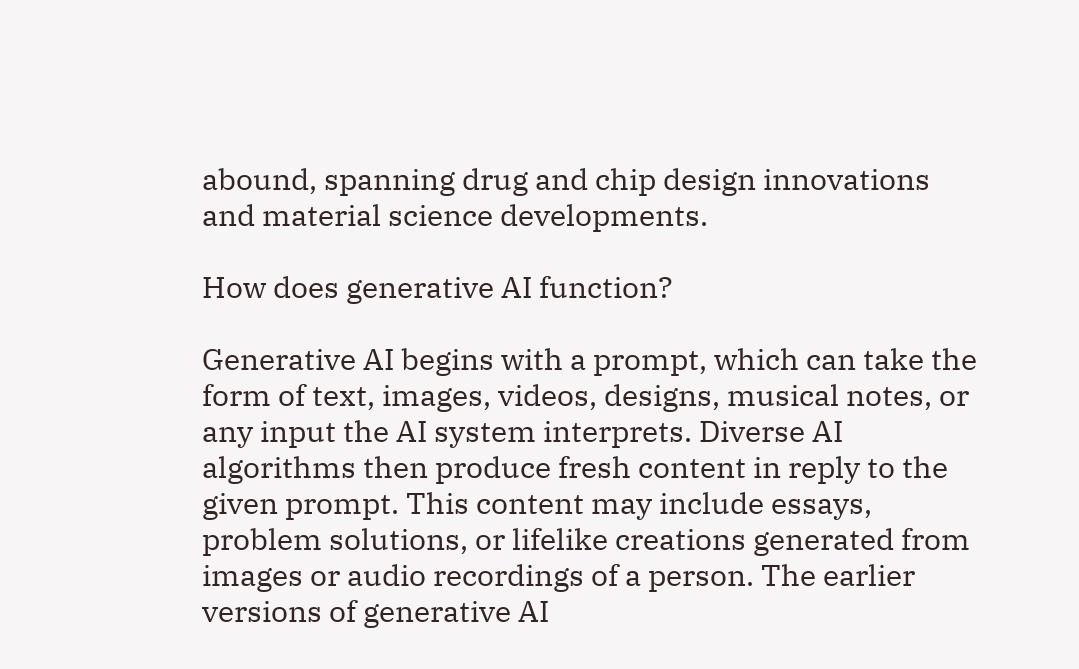abound, spanning drug and chip design innovations and material science developments.

How does generative AI function?

Generative AI begins with a prompt, which can take the form of text, images, videos, designs, musical notes, or any input the AI system interprets. Diverse AI algorithms then produce fresh content in reply to the given prompt. This content may include essays, problem solutions, or lifelike creations generated from images or audio recordings of a person. The earlier versions of generative AI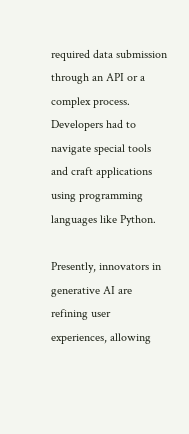required data submission through an API or a complex process. Developers had to navigate special tools and craft applications using programming languages like Python.

Presently, innovators in generative AI are refining user experiences, allowing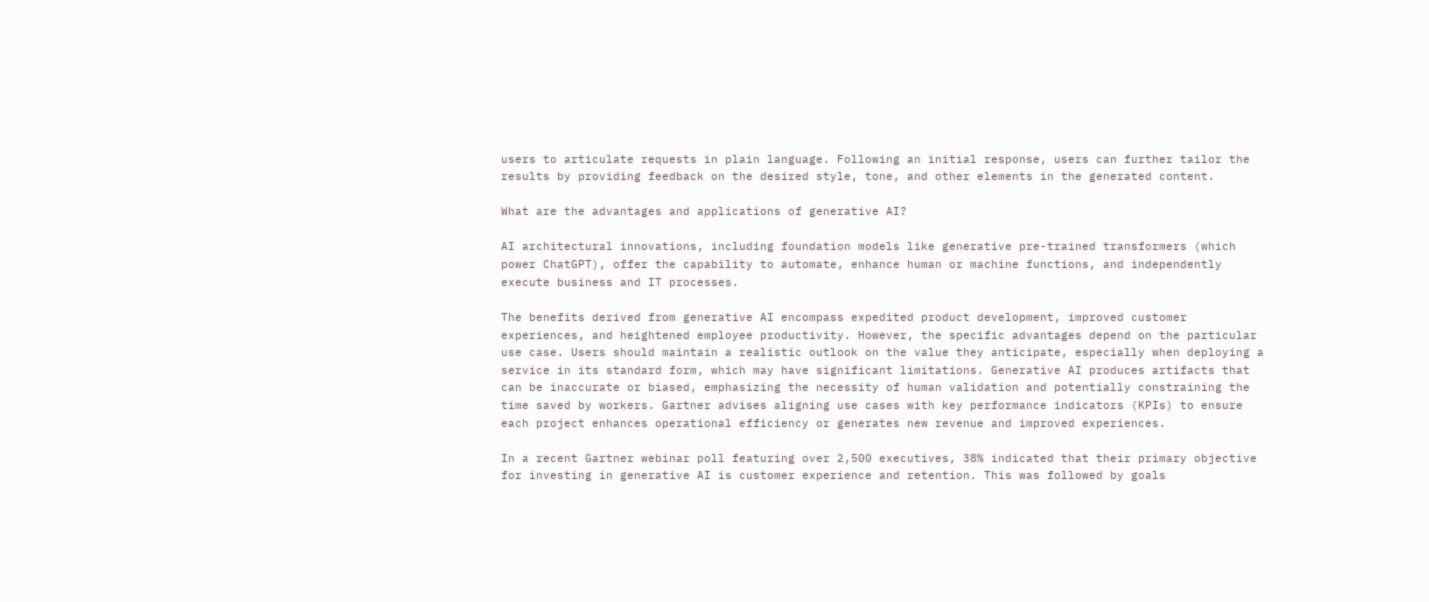users to articulate requests in plain language. Following an initial response, users can further tailor the results by providing feedback on the desired style, tone, and other elements in the generated content.

What are the advantages and applications of generative AI?

AI architectural innovations, including foundation models like generative pre-trained transformers (which power ChatGPT), offer the capability to automate, enhance human or machine functions, and independently execute business and IT processes.

The benefits derived from generative AI encompass expedited product development, improved customer experiences, and heightened employee productivity. However, the specific advantages depend on the particular use case. Users should maintain a realistic outlook on the value they anticipate, especially when deploying a service in its standard form, which may have significant limitations. Generative AI produces artifacts that can be inaccurate or biased, emphasizing the necessity of human validation and potentially constraining the time saved by workers. Gartner advises aligning use cases with key performance indicators (KPIs) to ensure each project enhances operational efficiency or generates new revenue and improved experiences.

In a recent Gartner webinar poll featuring over 2,500 executives, 38% indicated that their primary objective for investing in generative AI is customer experience and retention. This was followed by goals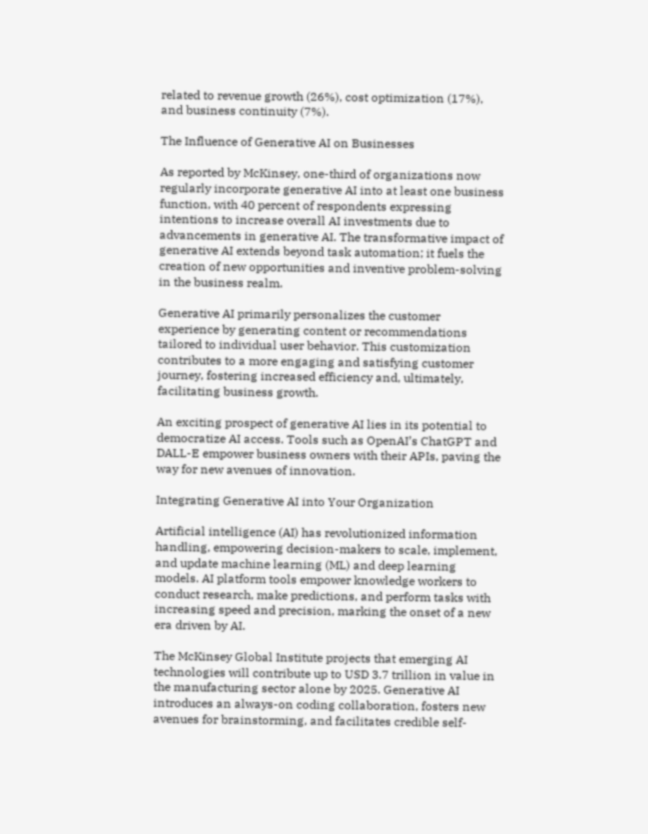related to revenue growth (26%), cost optimization (17%), and business continuity (7%).

The Influence of Generative AI on Businesses

As reported by McKinsey, one-third of organizations now regularly incorporate generative AI into at least one business function, with 40 percent of respondents expressing intentions to increase overall AI investments due to advancements in generative AI. The transformative impact of generative AI extends beyond task automation; it fuels the creation of new opportunities and inventive problem-solving in the business realm.

Generative AI primarily personalizes the customer experience by generating content or recommendations tailored to individual user behavior. This customization contributes to a more engaging and satisfying customer journey, fostering increased efficiency and, ultimately, facilitating business growth.

An exciting prospect of generative AI lies in its potential to democratize AI access. Tools such as OpenAI’s ChatGPT and DALL-E empower business owners with their APIs, paving the way for new avenues of innovation.

Integrating Generative AI into Your Organization

Artificial intelligence (AI) has revolutionized information handling, empowering decision-makers to scale, implement, and update machine learning (ML) and deep learning models. AI platform tools empower knowledge workers to conduct research, make predictions, and perform tasks with increasing speed and precision, marking the onset of a new era driven by AI.

The McKinsey Global Institute projects that emerging AI technologies will contribute up to USD 3.7 trillion in value in the manufacturing sector alone by 2025. Generative AI introduces an always-on coding collaboration, fosters new avenues for brainstorming, and facilitates credible self-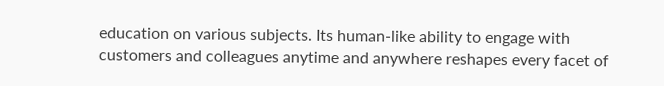education on various subjects. Its human-like ability to engage with customers and colleagues anytime and anywhere reshapes every facet of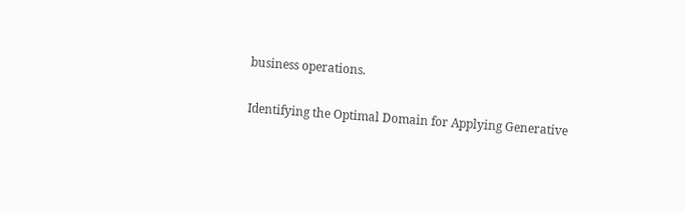business operations.

Identifying the Optimal Domain for Applying Generative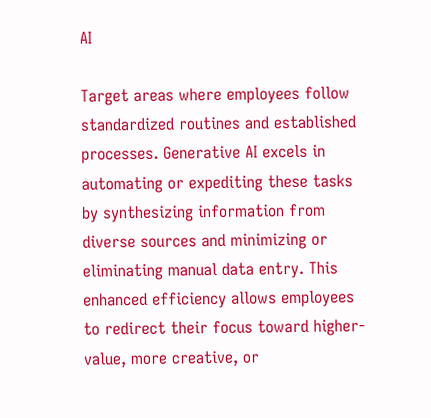AI

Target areas where employees follow standardized routines and established processes. Generative AI excels in automating or expediting these tasks by synthesizing information from diverse sources and minimizing or eliminating manual data entry. This enhanced efficiency allows employees to redirect their focus toward higher-value, more creative, or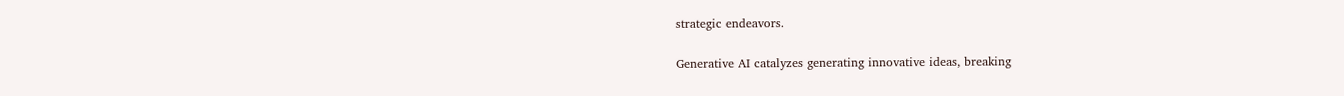strategic endeavors.

Generative AI catalyzes generating innovative ideas, breaking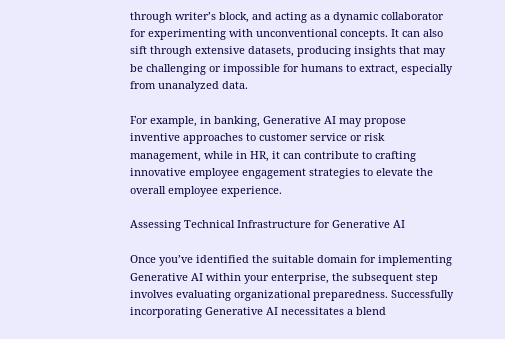through writer’s block, and acting as a dynamic collaborator for experimenting with unconventional concepts. It can also sift through extensive datasets, producing insights that may be challenging or impossible for humans to extract, especially from unanalyzed data.

For example, in banking, Generative AI may propose inventive approaches to customer service or risk management, while in HR, it can contribute to crafting innovative employee engagement strategies to elevate the overall employee experience.

Assessing Technical Infrastructure for Generative AI

Once you’ve identified the suitable domain for implementing Generative AI within your enterprise, the subsequent step involves evaluating organizational preparedness. Successfully incorporating Generative AI necessitates a blend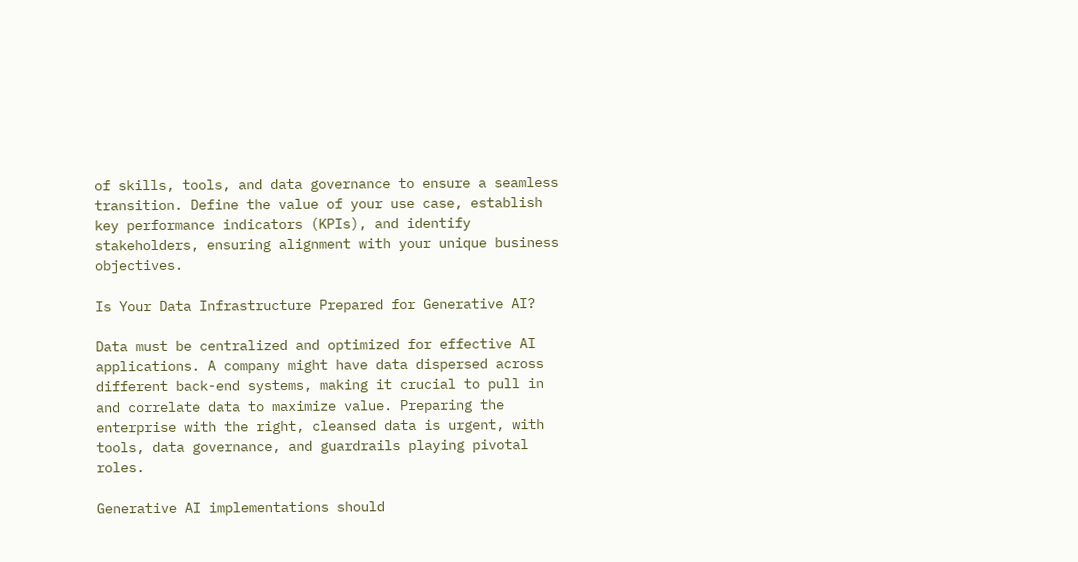of skills, tools, and data governance to ensure a seamless transition. Define the value of your use case, establish key performance indicators (KPIs), and identify stakeholders, ensuring alignment with your unique business objectives.

Is Your Data Infrastructure Prepared for Generative AI?

Data must be centralized and optimized for effective AI applications. A company might have data dispersed across different back-end systems, making it crucial to pull in and correlate data to maximize value. Preparing the enterprise with the right, cleansed data is urgent, with tools, data governance, and guardrails playing pivotal roles.

Generative AI implementations should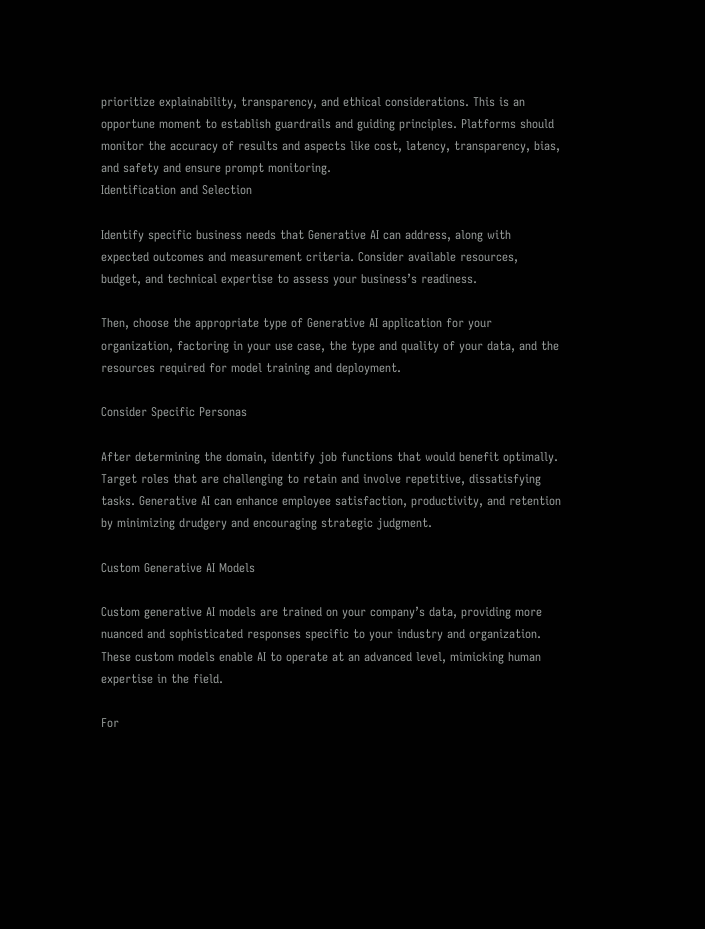prioritize explainability, transparency, and ethical considerations. This is an opportune moment to establish guardrails and guiding principles. Platforms should monitor the accuracy of results and aspects like cost, latency, transparency, bias, and safety and ensure prompt monitoring.
Identification and Selection

Identify specific business needs that Generative AI can address, along with expected outcomes and measurement criteria. Consider available resources, budget, and technical expertise to assess your business’s readiness.

Then, choose the appropriate type of Generative AI application for your organization, factoring in your use case, the type and quality of your data, and the resources required for model training and deployment.

Consider Specific Personas

After determining the domain, identify job functions that would benefit optimally. Target roles that are challenging to retain and involve repetitive, dissatisfying tasks. Generative AI can enhance employee satisfaction, productivity, and retention by minimizing drudgery and encouraging strategic judgment.

Custom Generative AI Models

Custom generative AI models are trained on your company’s data, providing more nuanced and sophisticated responses specific to your industry and organization. These custom models enable AI to operate at an advanced level, mimicking human expertise in the field.

For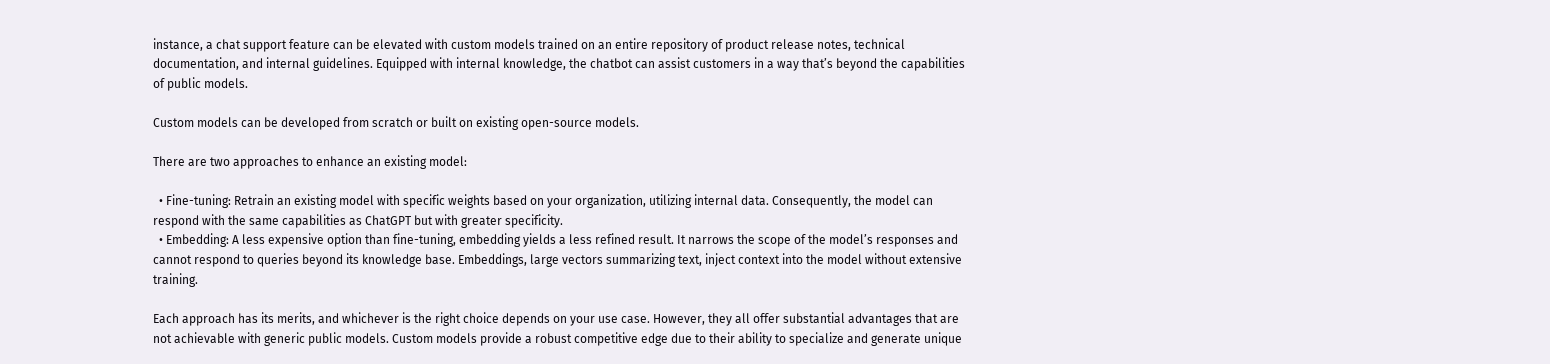instance, a chat support feature can be elevated with custom models trained on an entire repository of product release notes, technical documentation, and internal guidelines. Equipped with internal knowledge, the chatbot can assist customers in a way that’s beyond the capabilities of public models.

Custom models can be developed from scratch or built on existing open-source models.

There are two approaches to enhance an existing model:

  • Fine-tuning: Retrain an existing model with specific weights based on your organization, utilizing internal data. Consequently, the model can respond with the same capabilities as ChatGPT but with greater specificity.
  • Embedding: A less expensive option than fine-tuning, embedding yields a less refined result. It narrows the scope of the model’s responses and cannot respond to queries beyond its knowledge base. Embeddings, large vectors summarizing text, inject context into the model without extensive training.

Each approach has its merits, and whichever is the right choice depends on your use case. However, they all offer substantial advantages that are not achievable with generic public models. Custom models provide a robust competitive edge due to their ability to specialize and generate unique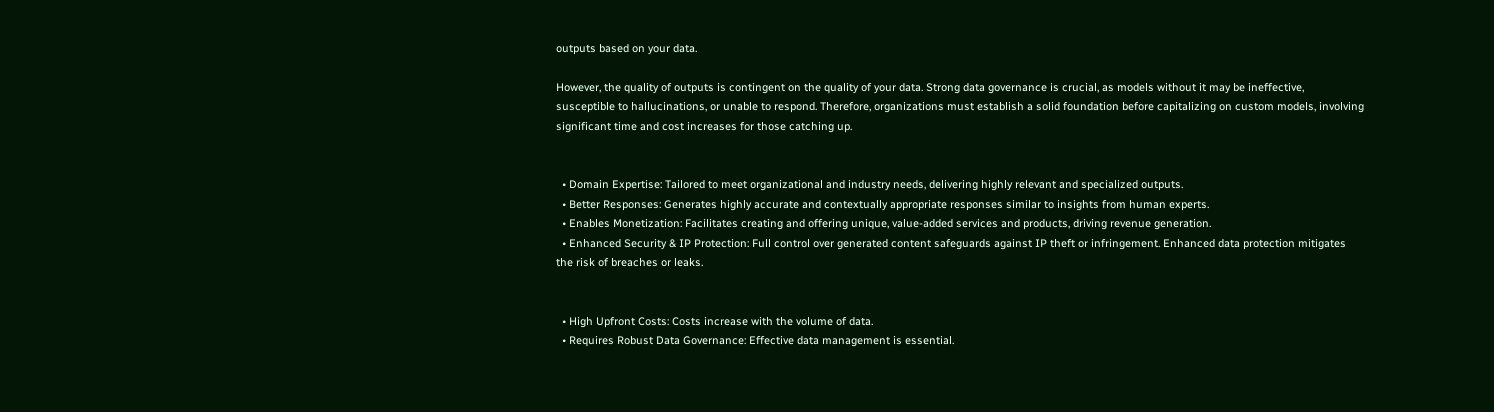outputs based on your data.

However, the quality of outputs is contingent on the quality of your data. Strong data governance is crucial, as models without it may be ineffective, susceptible to hallucinations, or unable to respond. Therefore, organizations must establish a solid foundation before capitalizing on custom models, involving significant time and cost increases for those catching up.


  • Domain Expertise: Tailored to meet organizational and industry needs, delivering highly relevant and specialized outputs.
  • Better Responses: Generates highly accurate and contextually appropriate responses similar to insights from human experts.
  • Enables Monetization: Facilitates creating and offering unique, value-added services and products, driving revenue generation.
  • Enhanced Security & IP Protection: Full control over generated content safeguards against IP theft or infringement. Enhanced data protection mitigates the risk of breaches or leaks.


  • High Upfront Costs: Costs increase with the volume of data.
  • Requires Robust Data Governance: Effective data management is essential.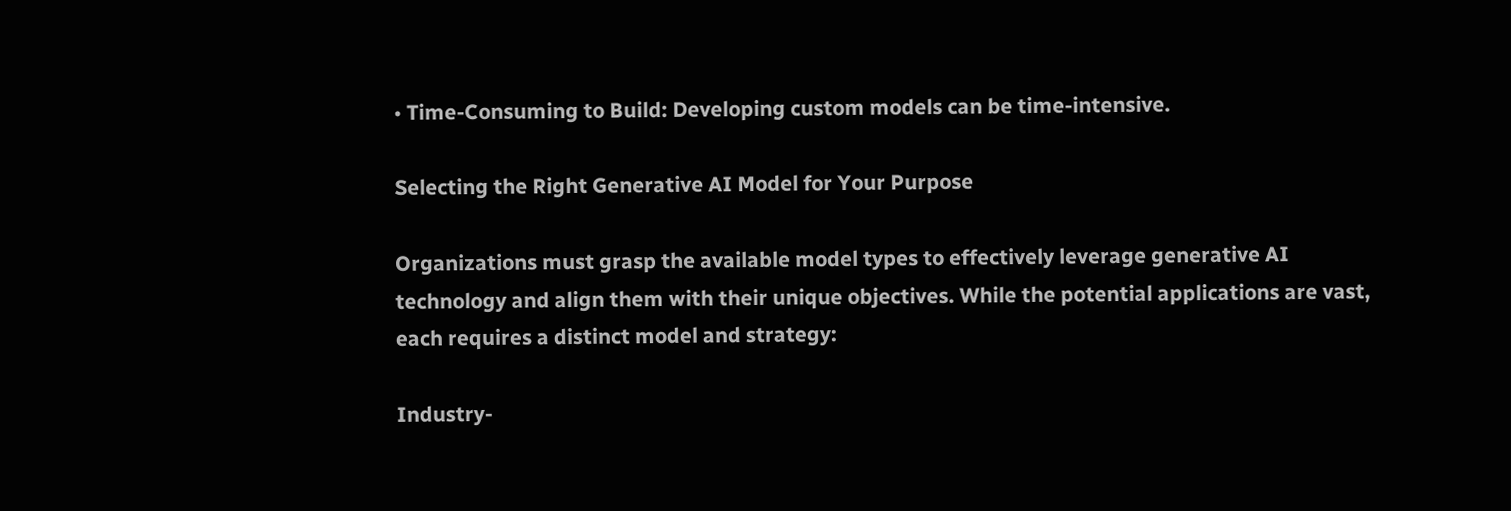• Time-Consuming to Build: Developing custom models can be time-intensive.

Selecting the Right Generative AI Model for Your Purpose

Organizations must grasp the available model types to effectively leverage generative AI technology and align them with their unique objectives. While the potential applications are vast, each requires a distinct model and strategy:

Industry-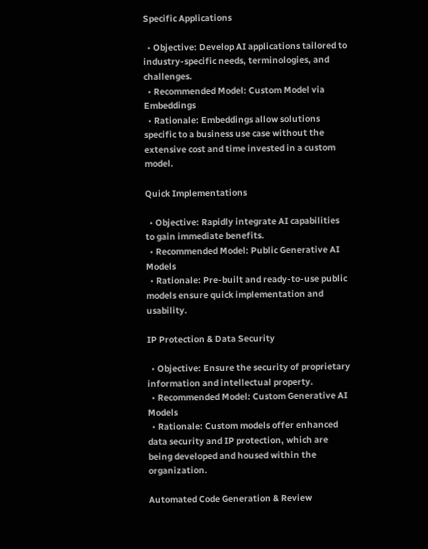Specific Applications

  • Objective: Develop AI applications tailored to industry-specific needs, terminologies, and challenges.
  • Recommended Model: Custom Model via Embeddings
  • Rationale: Embeddings allow solutions specific to a business use case without the extensive cost and time invested in a custom model.

Quick Implementations

  • Objective: Rapidly integrate AI capabilities to gain immediate benefits.
  • Recommended Model: Public Generative AI Models
  • Rationale: Pre-built and ready-to-use public models ensure quick implementation and usability.

IP Protection & Data Security

  • Objective: Ensure the security of proprietary information and intellectual property.
  • Recommended Model: Custom Generative AI Models
  • Rationale: Custom models offer enhanced data security and IP protection, which are being developed and housed within the organization.

Automated Code Generation & Review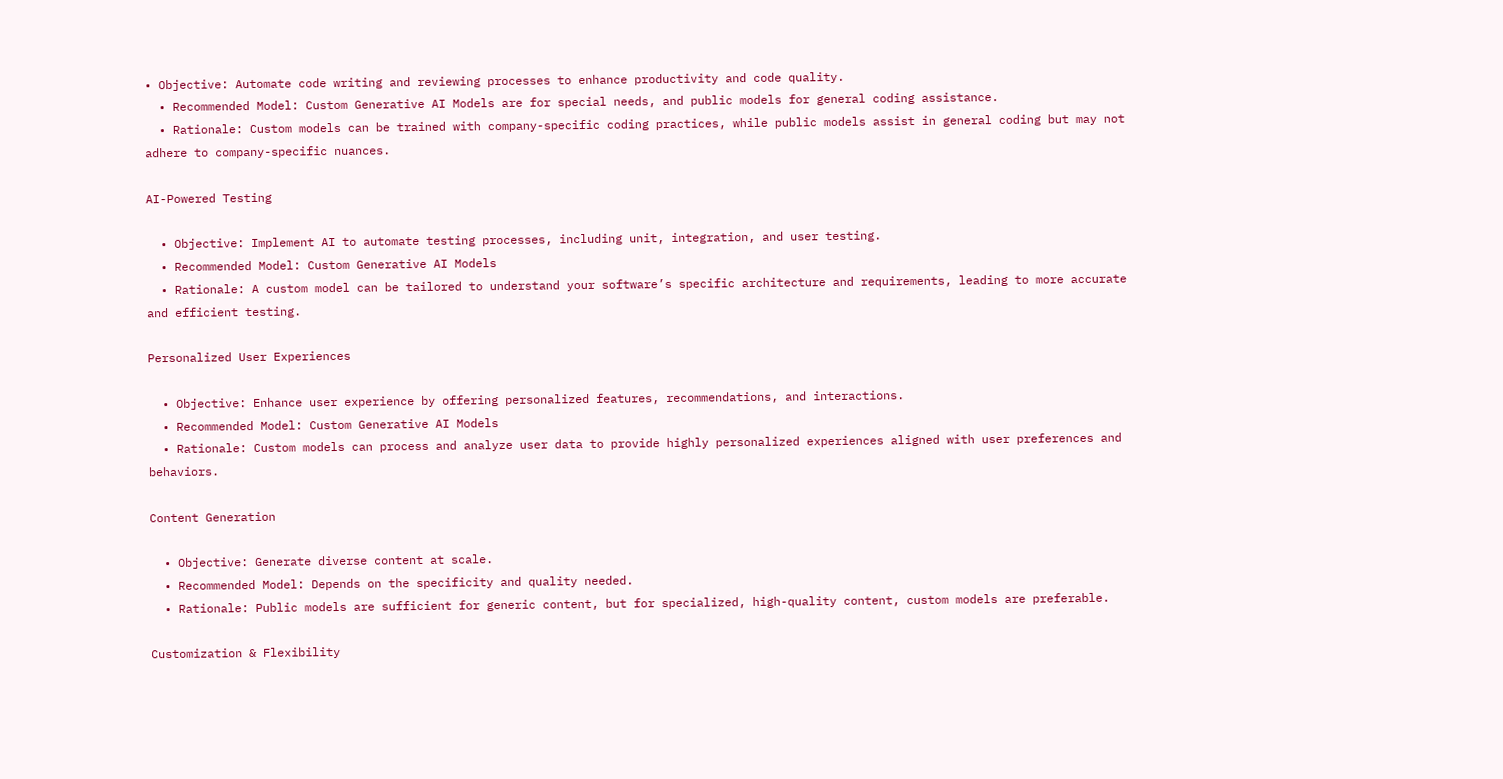• Objective: Automate code writing and reviewing processes to enhance productivity and code quality.
  • Recommended Model: Custom Generative AI Models are for special needs, and public models for general coding assistance.
  • Rationale: Custom models can be trained with company-specific coding practices, while public models assist in general coding but may not adhere to company-specific nuances.

AI-Powered Testing

  • Objective: Implement AI to automate testing processes, including unit, integration, and user testing.
  • Recommended Model: Custom Generative AI Models
  • Rationale: A custom model can be tailored to understand your software’s specific architecture and requirements, leading to more accurate and efficient testing.

Personalized User Experiences

  • Objective: Enhance user experience by offering personalized features, recommendations, and interactions.
  • Recommended Model: Custom Generative AI Models
  • Rationale: Custom models can process and analyze user data to provide highly personalized experiences aligned with user preferences and behaviors.

Content Generation

  • Objective: Generate diverse content at scale.
  • Recommended Model: Depends on the specificity and quality needed.
  • Rationale: Public models are sufficient for generic content, but for specialized, high-quality content, custom models are preferable.

Customization & Flexibility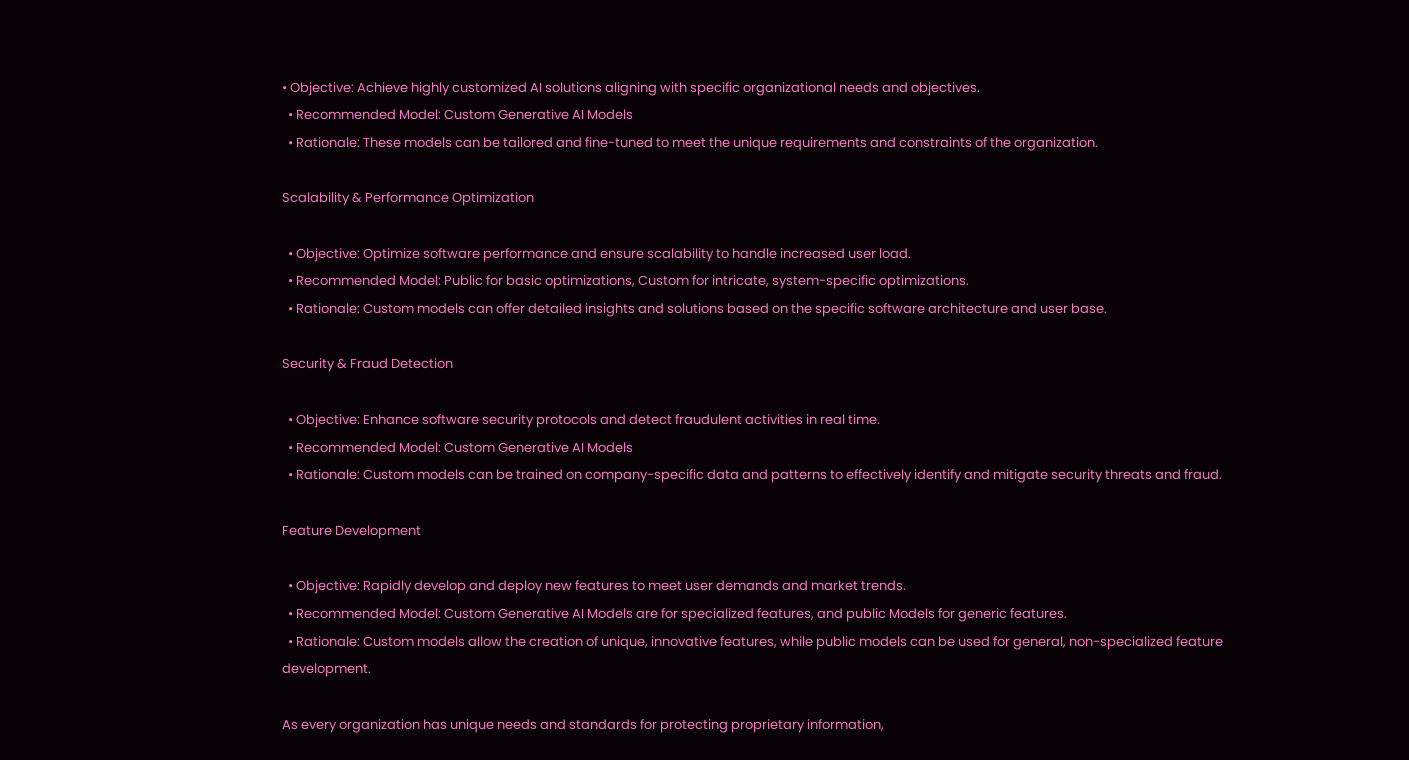• Objective: Achieve highly customized AI solutions aligning with specific organizational needs and objectives.
  • Recommended Model: Custom Generative AI Models
  • Rationale: These models can be tailored and fine-tuned to meet the unique requirements and constraints of the organization.

Scalability & Performance Optimization

  • Objective: Optimize software performance and ensure scalability to handle increased user load.
  • Recommended Model: Public for basic optimizations, Custom for intricate, system-specific optimizations.
  • Rationale: Custom models can offer detailed insights and solutions based on the specific software architecture and user base.

Security & Fraud Detection

  • Objective: Enhance software security protocols and detect fraudulent activities in real time.
  • Recommended Model: Custom Generative AI Models
  • Rationale: Custom models can be trained on company-specific data and patterns to effectively identify and mitigate security threats and fraud.

Feature Development

  • Objective: Rapidly develop and deploy new features to meet user demands and market trends.
  • Recommended Model: Custom Generative AI Models are for specialized features, and public Models for generic features.
  • Rationale: Custom models allow the creation of unique, innovative features, while public models can be used for general, non-specialized feature development.

As every organization has unique needs and standards for protecting proprietary information,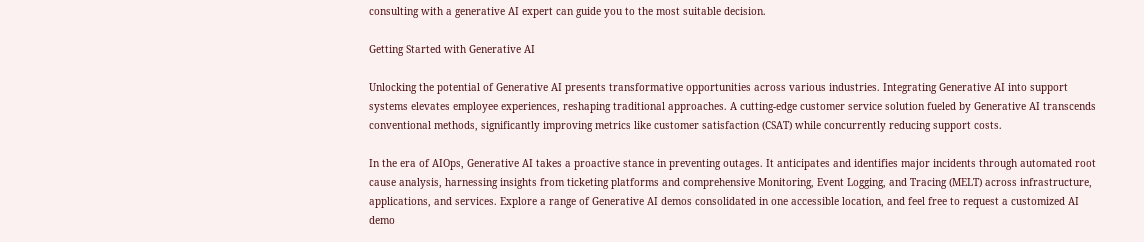consulting with a generative AI expert can guide you to the most suitable decision.

Getting Started with Generative AI

Unlocking the potential of Generative AI presents transformative opportunities across various industries. Integrating Generative AI into support systems elevates employee experiences, reshaping traditional approaches. A cutting-edge customer service solution fueled by Generative AI transcends conventional methods, significantly improving metrics like customer satisfaction (CSAT) while concurrently reducing support costs.

In the era of AIOps, Generative AI takes a proactive stance in preventing outages. It anticipates and identifies major incidents through automated root cause analysis, harnessing insights from ticketing platforms and comprehensive Monitoring, Event Logging, and Tracing (MELT) across infrastructure, applications, and services. Explore a range of Generative AI demos consolidated in one accessible location, and feel free to request a customized AI demo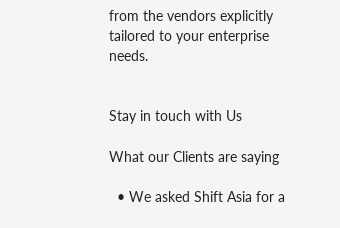from the vendors explicitly tailored to your enterprise needs.


Stay in touch with Us

What our Clients are saying

  • We asked Shift Asia for a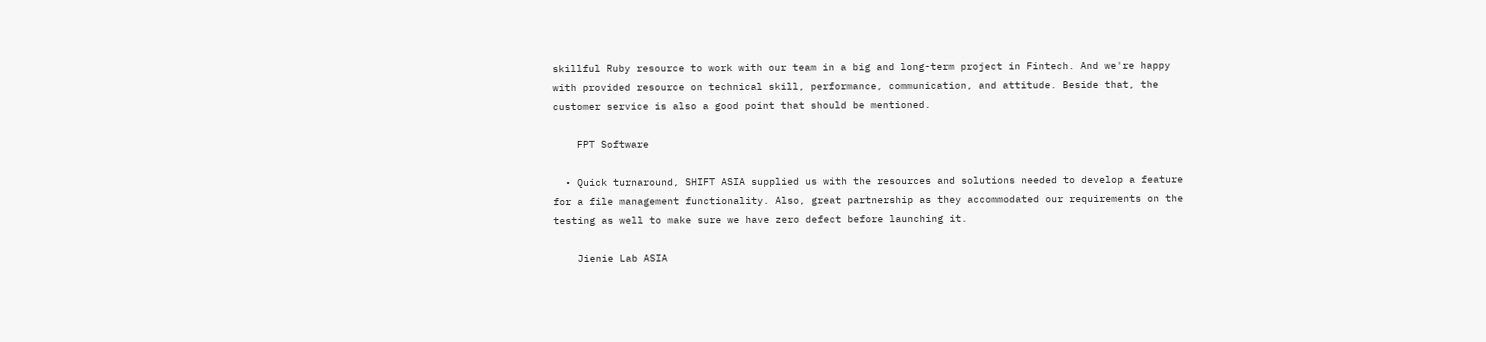skillful Ruby resource to work with our team in a big and long-term project in Fintech. And we're happy with provided resource on technical skill, performance, communication, and attitude. Beside that, the customer service is also a good point that should be mentioned.

    FPT Software

  • Quick turnaround, SHIFT ASIA supplied us with the resources and solutions needed to develop a feature for a file management functionality. Also, great partnership as they accommodated our requirements on the testing as well to make sure we have zero defect before launching it.

    Jienie Lab ASIA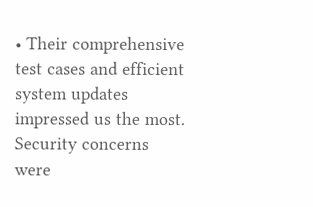• Their comprehensive test cases and efficient system updates impressed us the most. Security concerns were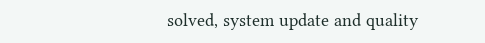solved, system update and quality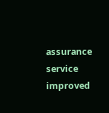assurance service improved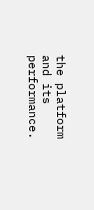the platform and its performance.